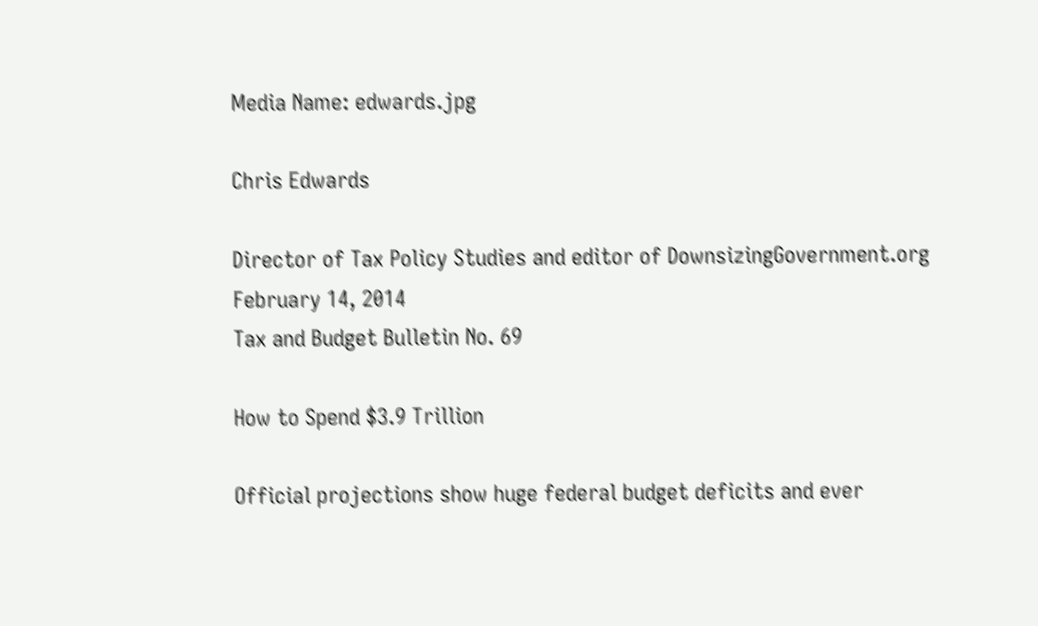Media Name: edwards.jpg

Chris Edwards

Director of Tax Policy Studies and editor of DownsizingGovernment.org
February 14, 2014
Tax and Budget Bulletin No. 69

How to Spend $3.9 Trillion

Official projections show huge federal budget deficits and ever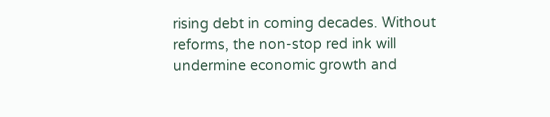rising debt in coming decades. Without reforms, the non‐stop red ink will undermine economic growth and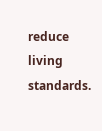reduce living standards.